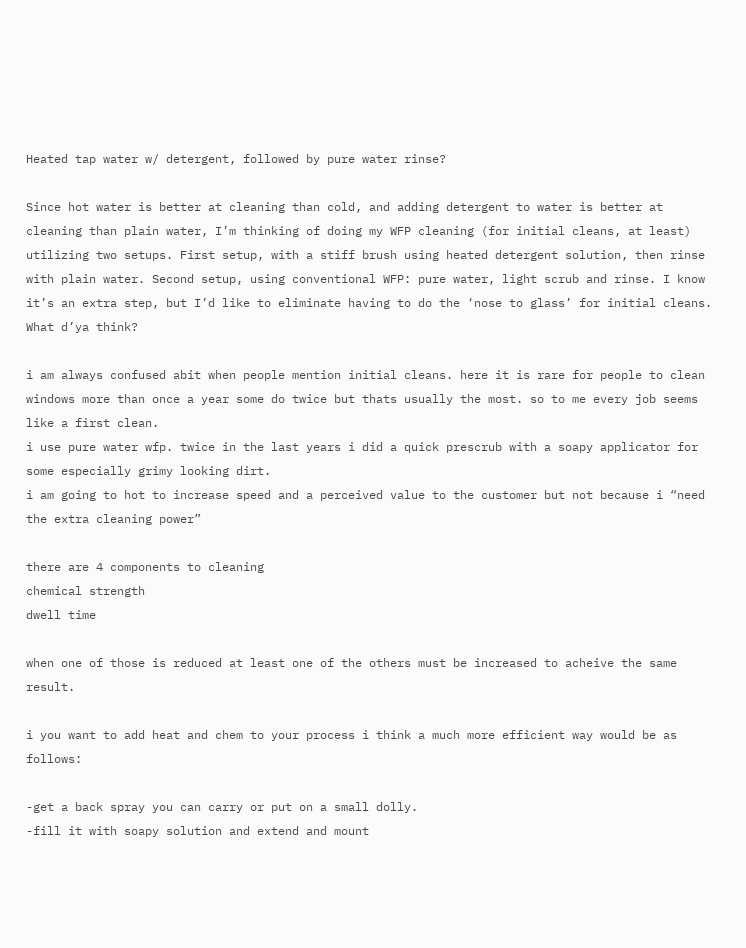Heated tap water w/ detergent, followed by pure water rinse?

Since hot water is better at cleaning than cold, and adding detergent to water is better at cleaning than plain water, I’m thinking of doing my WFP cleaning (for initial cleans, at least) utilizing two setups. First setup, with a stiff brush using heated detergent solution, then rinse with plain water. Second setup, using conventional WFP: pure water, light scrub and rinse. I know it’s an extra step, but I’d like to eliminate having to do the ‘nose to glass’ for initial cleans. What d’ya think?

i am always confused abit when people mention initial cleans. here it is rare for people to clean windows more than once a year some do twice but thats usually the most. so to me every job seems like a first clean.
i use pure water wfp. twice in the last years i did a quick prescrub with a soapy applicator for some especially grimy looking dirt.
i am going to hot to increase speed and a perceived value to the customer but not because i “need the extra cleaning power”

there are 4 components to cleaning
chemical strength
dwell time

when one of those is reduced at least one of the others must be increased to acheive the same result.

i you want to add heat and chem to your process i think a much more efficient way would be as follows:

-get a back spray you can carry or put on a small dolly.
-fill it with soapy solution and extend and mount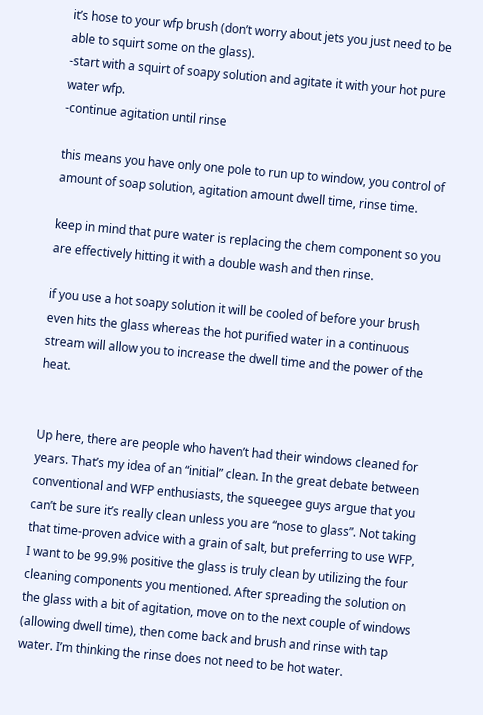it’s hose to your wfp brush (don’t worry about jets you just need to be able to squirt some on the glass).
-start with a squirt of soapy solution and agitate it with your hot pure water wfp.
-continue agitation until rinse

this means you have only one pole to run up to window, you control of amount of soap solution, agitation amount dwell time, rinse time.

keep in mind that pure water is replacing the chem component so you are effectively hitting it with a double wash and then rinse.

if you use a hot soapy solution it will be cooled of before your brush even hits the glass whereas the hot purified water in a continuous stream will allow you to increase the dwell time and the power of the heat.


Up here, there are people who haven’t had their windows cleaned for years. That’s my idea of an “initial” clean. In the great debate between conventional and WFP enthusiasts, the squeegee guys argue that you can’t be sure it’s really clean unless you are “nose to glass”. Not taking that time-proven advice with a grain of salt, but preferring to use WFP, I want to be 99.9% positive the glass is truly clean by utilizing the four cleaning components you mentioned. After spreading the solution on the glass with a bit of agitation, move on to the next couple of windows (allowing dwell time), then come back and brush and rinse with tap water. I’m thinking the rinse does not need to be hot water.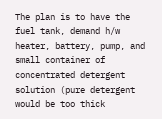The plan is to have the fuel tank, demand h/w heater, battery, pump, and small container of concentrated detergent solution (pure detergent would be too thick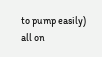to pump easily) all on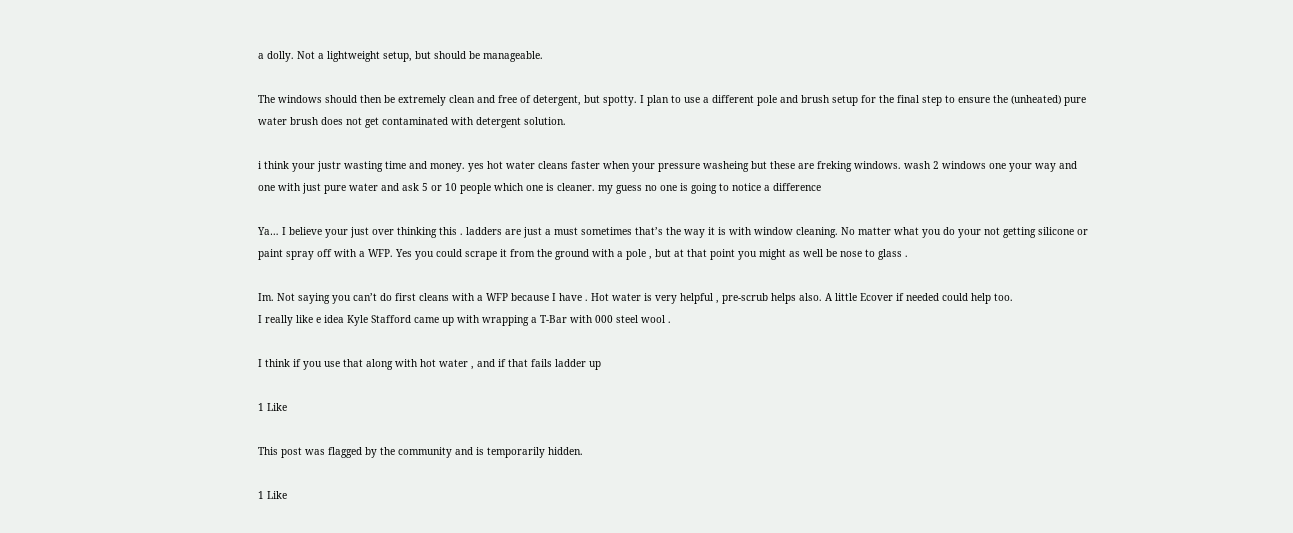a dolly. Not a lightweight setup, but should be manageable.

The windows should then be extremely clean and free of detergent, but spotty. I plan to use a different pole and brush setup for the final step to ensure the (unheated) pure water brush does not get contaminated with detergent solution.

i think your justr wasting time and money. yes hot water cleans faster when your pressure washeing but these are freking windows. wash 2 windows one your way and one with just pure water and ask 5 or 10 people which one is cleaner. my guess no one is going to notice a difference

Ya… I believe your just over thinking this . ladders are just a must sometimes that’s the way it is with window cleaning. No matter what you do your not getting silicone or paint spray off with a WFP. Yes you could scrape it from the ground with a pole , but at that point you might as well be nose to glass .

Im. Not saying you can’t do first cleans with a WFP because I have . Hot water is very helpful , pre-scrub helps also. A little Ecover if needed could help too.
I really like e idea Kyle Stafford came up with wrapping a T-Bar with 000 steel wool .

I think if you use that along with hot water , and if that fails ladder up

1 Like

This post was flagged by the community and is temporarily hidden.

1 Like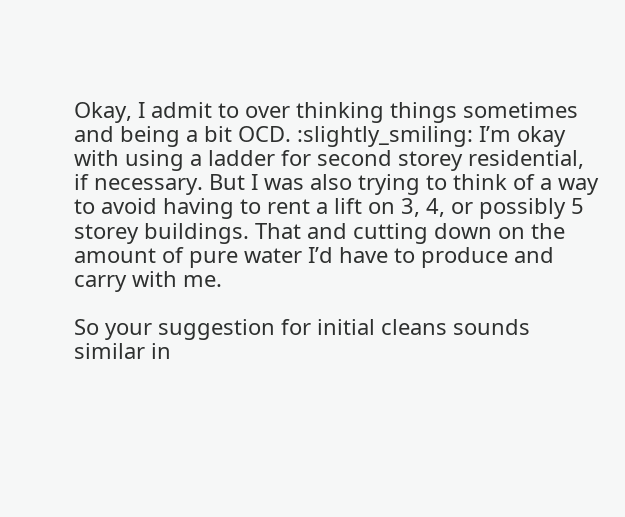Okay, I admit to over thinking things sometimes and being a bit OCD. :slightly_smiling: I’m okay with using a ladder for second storey residential, if necessary. But I was also trying to think of a way to avoid having to rent a lift on 3, 4, or possibly 5 storey buildings. That and cutting down on the amount of pure water I’d have to produce and carry with me.

So your suggestion for initial cleans sounds similar in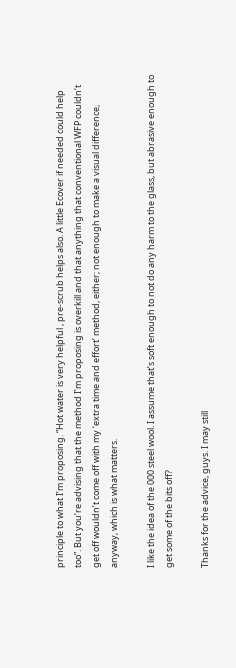principle to what I’m proposing. “Hot water is very helpful , pre-scrub helps also. A little Ecover if needed could help too”. But you’re advising that the method I’m proposing is overkill and that anything that conventional WFP couldn’t get off wouldn’t come off with my ‘extra time and effort’ method, either; not enough to make a visual difference, anyway, which is what matters.

I like the idea of the 000 steel wool. I assume that’s soft enough to not do any harm to the glass, but abrasive enough to get some of the bits off?

Thanks for the advice, guys. I may still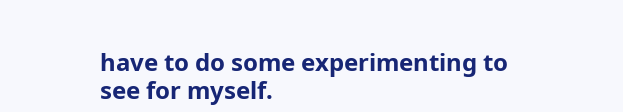have to do some experimenting to see for myself.